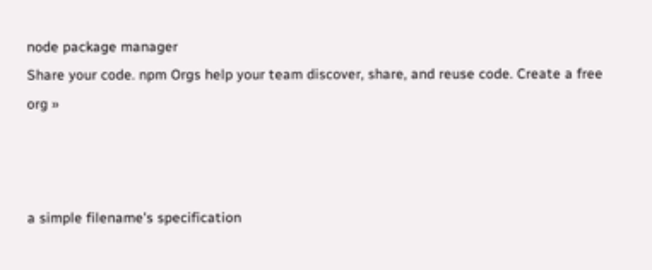node package manager
Share your code. npm Orgs help your team discover, share, and reuse code. Create a free org »



a simple filename's specification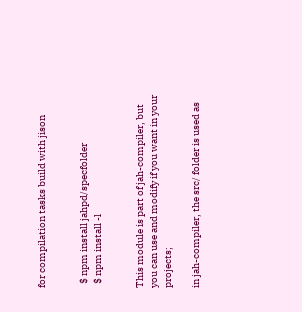for compilation tasks build with jison


  $ npm install jahpd/specfolder
  $ npm install -l


This module is part of jah-compiler, but you can use and modify if you want in your projects;

in jah-compiler, the src/ folder is used as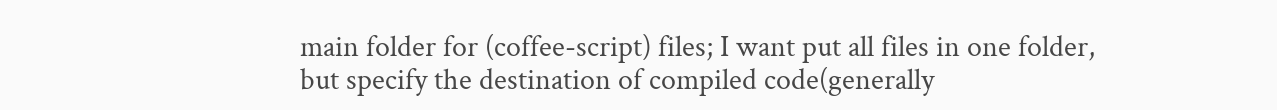main folder for (coffee-script) files; I want put all files in one folder, but specify the destination of compiled code(generally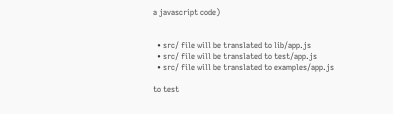a javascript code)


  • src/ file will be translated to lib/app.js
  • src/ file will be translated to test/app.js
  • src/ file will be translated to examples/app.js

to test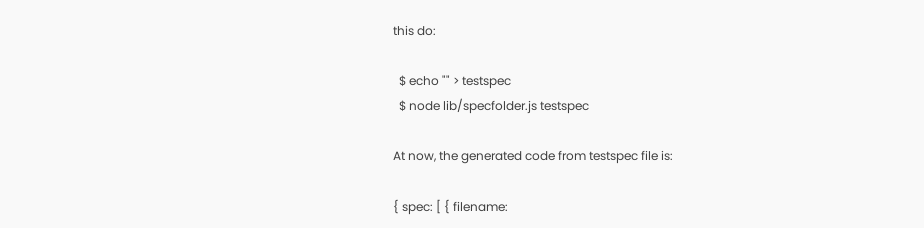this do:

  $ echo "" > testspec
  $ node lib/specfolder.js testspec

At now, the generated code from testspec file is:

{ spec: [ { filename: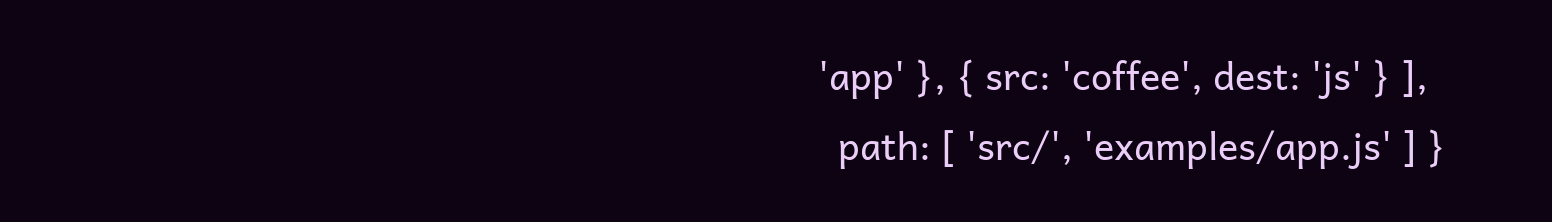'app' }, { src: 'coffee', dest: 'js' } ],
  path: [ 'src/', 'examples/app.js' ] }